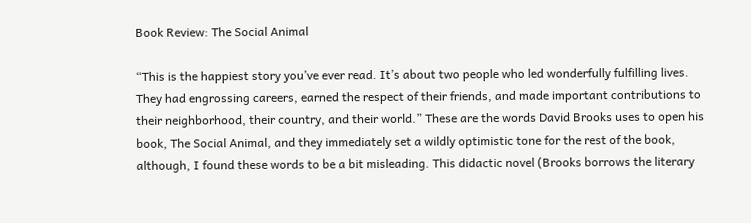Book Review: The Social Animal

“This is the happiest story you’ve ever read. It’s about two people who led wonderfully fulfilling lives. They had engrossing careers, earned the respect of their friends, and made important contributions to their neighborhood, their country, and their world.” These are the words David Brooks uses to open his book, The Social Animal, and they immediately set a wildly optimistic tone for the rest of the book, although, I found these words to be a bit misleading. This didactic novel (Brooks borrows the literary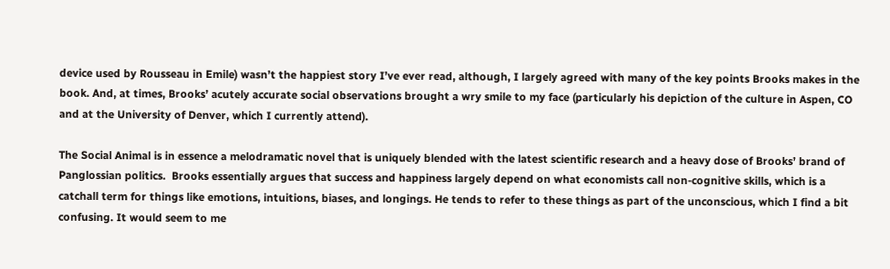device used by Rousseau in Emile) wasn’t the happiest story I’ve ever read, although, I largely agreed with many of the key points Brooks makes in the book. And, at times, Brooks’ acutely accurate social observations brought a wry smile to my face (particularly his depiction of the culture in Aspen, CO and at the University of Denver, which I currently attend).

The Social Animal is in essence a melodramatic novel that is uniquely blended with the latest scientific research and a heavy dose of Brooks’ brand of Panglossian politics.  Brooks essentially argues that success and happiness largely depend on what economists call non-cognitive skills, which is a catchall term for things like emotions, intuitions, biases, and longings. He tends to refer to these things as part of the unconscious, which I find a bit confusing. It would seem to me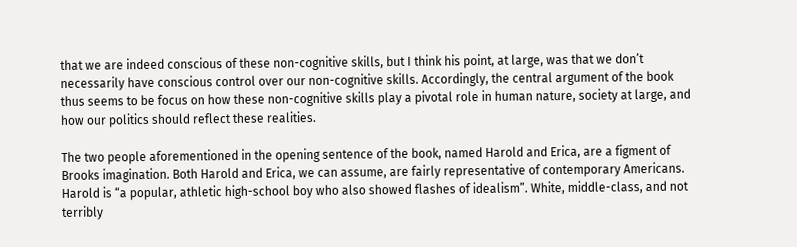that we are indeed conscious of these non-cognitive skills, but I think his point, at large, was that we don’t necessarily have conscious control over our non-cognitive skills. Accordingly, the central argument of the book thus seems to be focus on how these non-cognitive skills play a pivotal role in human nature, society at large, and how our politics should reflect these realities.

The two people aforementioned in the opening sentence of the book, named Harold and Erica, are a figment of Brooks imagination. Both Harold and Erica, we can assume, are fairly representative of contemporary Americans. Harold is “a popular, athletic high-school boy who also showed flashes of idealism”. White, middle-class, and not terribly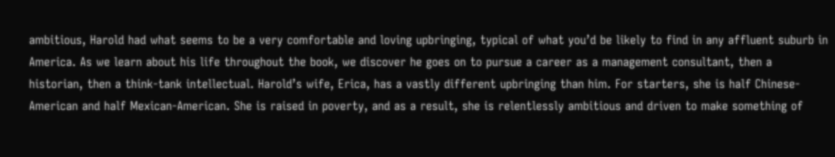ambitious, Harold had what seems to be a very comfortable and loving upbringing, typical of what you’d be likely to find in any affluent suburb in America. As we learn about his life throughout the book, we discover he goes on to pursue a career as a management consultant, then a historian, then a think-tank intellectual. Harold’s wife, Erica, has a vastly different upbringing than him. For starters, she is half Chinese-American and half Mexican-American. She is raised in poverty, and as a result, she is relentlessly ambitious and driven to make something of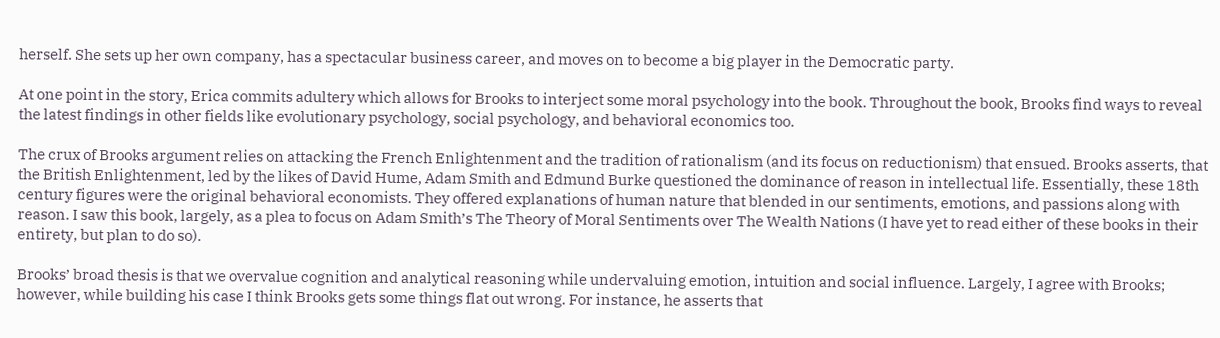herself. She sets up her own company, has a spectacular business career, and moves on to become a big player in the Democratic party.

At one point in the story, Erica commits adultery which allows for Brooks to interject some moral psychology into the book. Throughout the book, Brooks find ways to reveal the latest findings in other fields like evolutionary psychology, social psychology, and behavioral economics too.

The crux of Brooks argument relies on attacking the French Enlightenment and the tradition of rationalism (and its focus on reductionism) that ensued. Brooks asserts, that the British Enlightenment, led by the likes of David Hume, Adam Smith and Edmund Burke questioned the dominance of reason in intellectual life. Essentially, these 18th century figures were the original behavioral economists. They offered explanations of human nature that blended in our sentiments, emotions, and passions along with reason. I saw this book, largely, as a plea to focus on Adam Smith’s The Theory of Moral Sentiments over The Wealth Nations (I have yet to read either of these books in their entirety, but plan to do so).

Brooks’ broad thesis is that we overvalue cognition and analytical reasoning while undervaluing emotion, intuition and social influence. Largely, I agree with Brooks; however, while building his case I think Brooks gets some things flat out wrong. For instance, he asserts that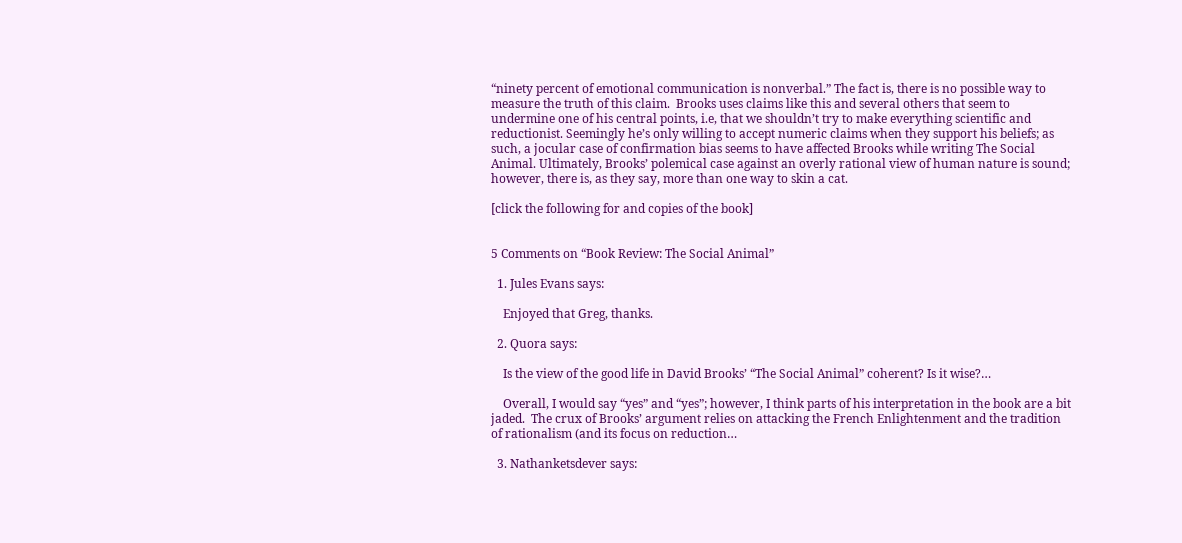“ninety percent of emotional communication is nonverbal.” The fact is, there is no possible way to measure the truth of this claim.  Brooks uses claims like this and several others that seem to undermine one of his central points, i.e, that we shouldn’t try to make everything scientific and reductionist. Seemingly he’s only willing to accept numeric claims when they support his beliefs; as such, a jocular case of confirmation bias seems to have affected Brooks while writing The Social Animal. Ultimately, Brooks’ polemical case against an overly rational view of human nature is sound; however, there is, as they say, more than one way to skin a cat.

[click the following for and copies of the book]


5 Comments on “Book Review: The Social Animal”

  1. Jules Evans says:

    Enjoyed that Greg, thanks.

  2. Quora says:

    Is the view of the good life in David Brooks’ “The Social Animal” coherent? Is it wise?…

    Overall, I would say “yes” and “yes”; however, I think parts of his interpretation in the book are a bit jaded.  The crux of Brooks’ argument relies on attacking the French Enlightenment and the tradition of rationalism (and its focus on reduction…

  3. Nathanketsdever says: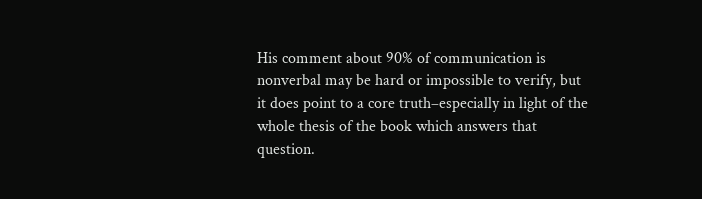His comment about 90% of communication is nonverbal may be hard or impossible to verify, but it does point to a core truth–especially in light of the whole thesis of the book which answers that question.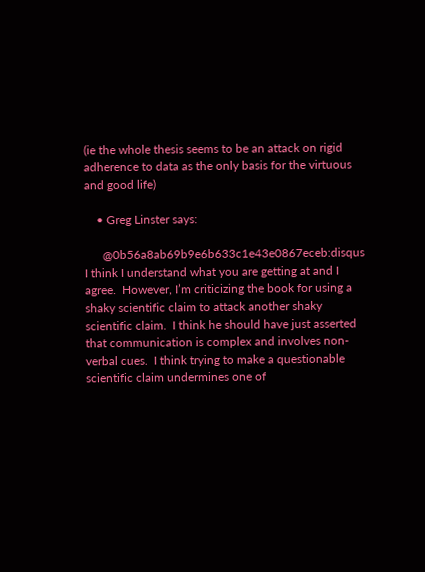(ie the whole thesis seems to be an attack on rigid adherence to data as the only basis for the virtuous and good life)

    • Greg Linster says:

      @0b56a8ab69b9e6b633c1e43e0867eceb:disqus I think I understand what you are getting at and I agree.  However, I’m criticizing the book for using a shaky scientific claim to attack another shaky scientific claim.  I think he should have just asserted that communication is complex and involves non-verbal cues.  I think trying to make a questionable scientific claim undermines one of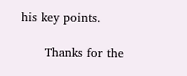his key points.

      Thanks for the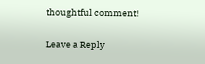thoughtful comment!

Leave a Reply